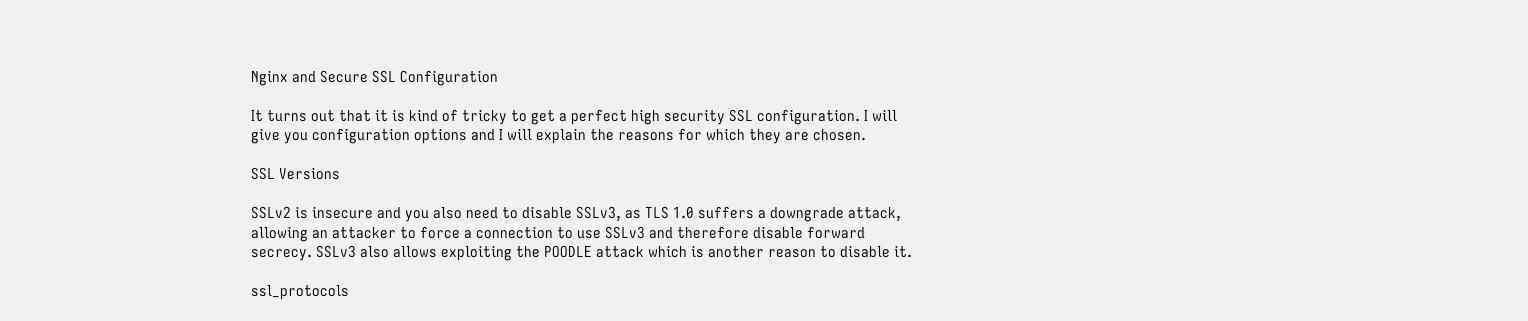Nginx and Secure SSL Configuration

It turns out that it is kind of tricky to get a perfect high security SSL configuration. I will give you configuration options and I will explain the reasons for which they are chosen.

SSL Versions

SSLv2 is insecure and you also need to disable SSLv3, as TLS 1.0 suffers a downgrade attack, allowing an attacker to force a connection to use SSLv3 and therefore disable forward secrecy. SSLv3 also allows exploiting the POODLE attack which is another reason to disable it.

ssl_protocols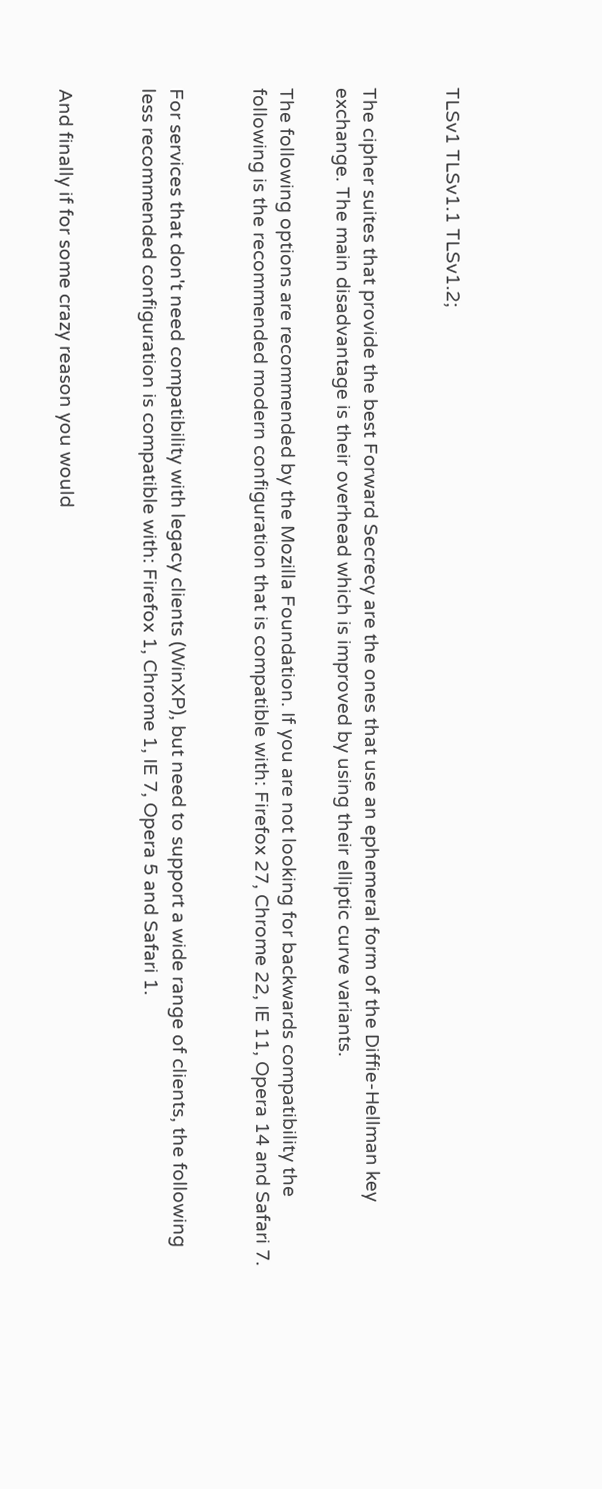TLSv1 TLSv1.1 TLSv1.2;


The cipher suites that provide the best Forward Secrecy are the ones that use an ephemeral form of the Diffie-Hellman key exchange. The main disadvantage is their overhead which is improved by using their elliptic curve variants.

The following options are recommended by the Mozilla Foundation. If you are not looking for backwards compatibility the following is the recommended modern configuration that is compatible with: Firefox 27, Chrome 22, IE 11, Opera 14 and Safari 7.


For services that don't need compatibility with legacy clients (WinXP), but need to support a wide range of clients, the following less recommended configuration is compatible with: Firefox 1, Chrome 1, IE 7, Opera 5 and Safari 1.


And finally if for some crazy reason you would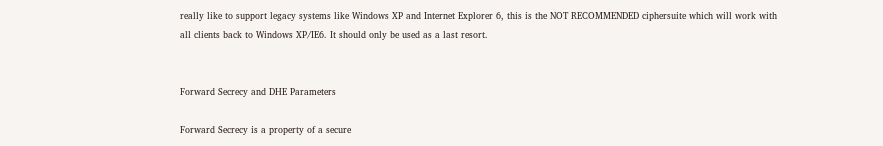really like to support legacy systems like Windows XP and Internet Explorer 6, this is the NOT RECOMMENDED ciphersuite which will work with all clients back to Windows XP/IE6. It should only be used as a last resort.


Forward Secrecy and DHE Parameters

Forward Secrecy is a property of a secure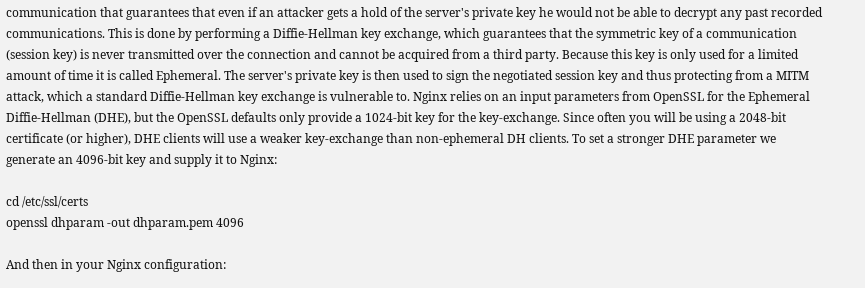communication that guarantees that even if an attacker gets a hold of the server's private key he would not be able to decrypt any past recorded communications. This is done by performing a Diffie-Hellman key exchange, which guarantees that the symmetric key of a communication (session key) is never transmitted over the connection and cannot be acquired from a third party. Because this key is only used for a limited amount of time it is called Ephemeral. The server's private key is then used to sign the negotiated session key and thus protecting from a MITM attack, which a standard Diffie-Hellman key exchange is vulnerable to. Nginx relies on an input parameters from OpenSSL for the Ephemeral Diffie-Hellman (DHE), but the OpenSSL defaults only provide a 1024-bit key for the key-exchange. Since often you will be using a 2048-bit certificate (or higher), DHE clients will use a weaker key-exchange than non-ephemeral DH clients. To set a stronger DHE parameter we generate an 4096-bit key and supply it to Nginx:

cd /etc/ssl/certs
openssl dhparam -out dhparam.pem 4096

And then in your Nginx configuration: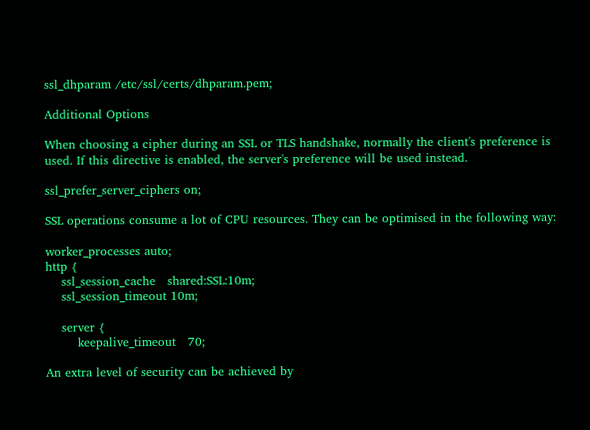ssl_dhparam /etc/ssl/certs/dhparam.pem;

Additional Options

When choosing a cipher during an SSL or TLS handshake, normally the client's preference is used. If this directive is enabled, the server's preference will be used instead.

ssl_prefer_server_ciphers on;

SSL operations consume a lot of CPU resources. They can be optimised in the following way:

worker_processes auto;
http {
    ssl_session_cache   shared:SSL:10m;
    ssl_session_timeout 10m;

    server {
        keepalive_timeout   70;

An extra level of security can be achieved by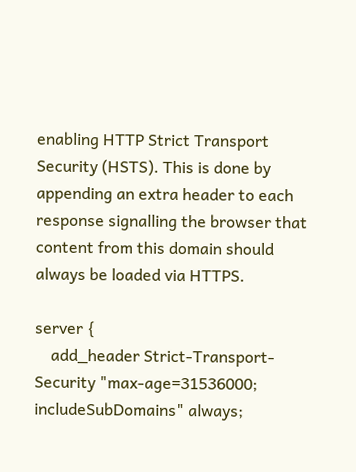enabling HTTP Strict Transport Security (HSTS). This is done by appending an extra header to each response signalling the browser that content from this domain should always be loaded via HTTPS.

server {
    add_header Strict-Transport-Security "max-age=31536000; includeSubDomains" always;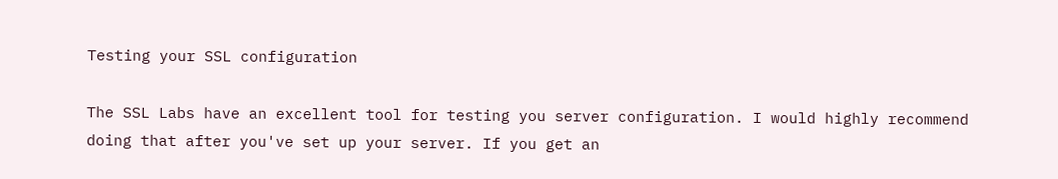Testing your SSL configuration

The SSL Labs have an excellent tool for testing you server configuration. I would highly recommend doing that after you've set up your server. If you get an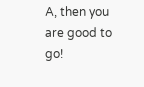A, then you are good to go!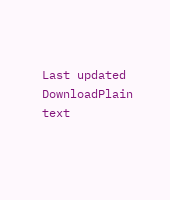Last updated
DownloadPlain text